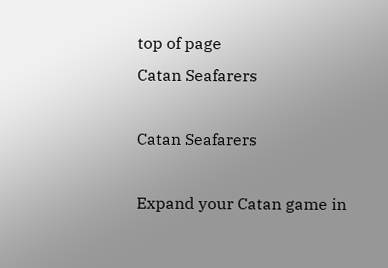top of page
Catan Seafarers

Catan Seafarers

Expand your Catan game in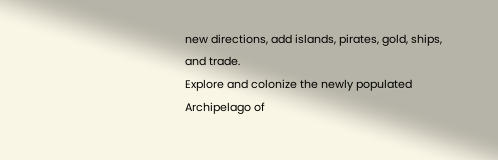new directions, add islands, pirates, gold, ships, and trade.
Explore and colonize the newly populated Archipelago of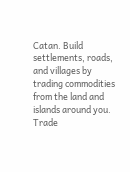Catan. Build settlements, roads, and villages by trading commodities from the land and islands around you. Trade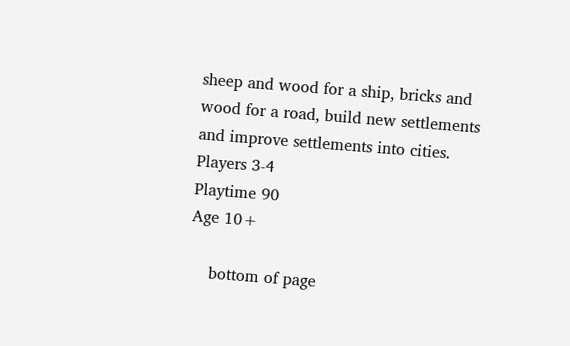sheep and wood for a ship, bricks and wood for a road, build new settlements and improve settlements into cities.
Players 3-4
Playtime 90
Age 10+

    bottom of page